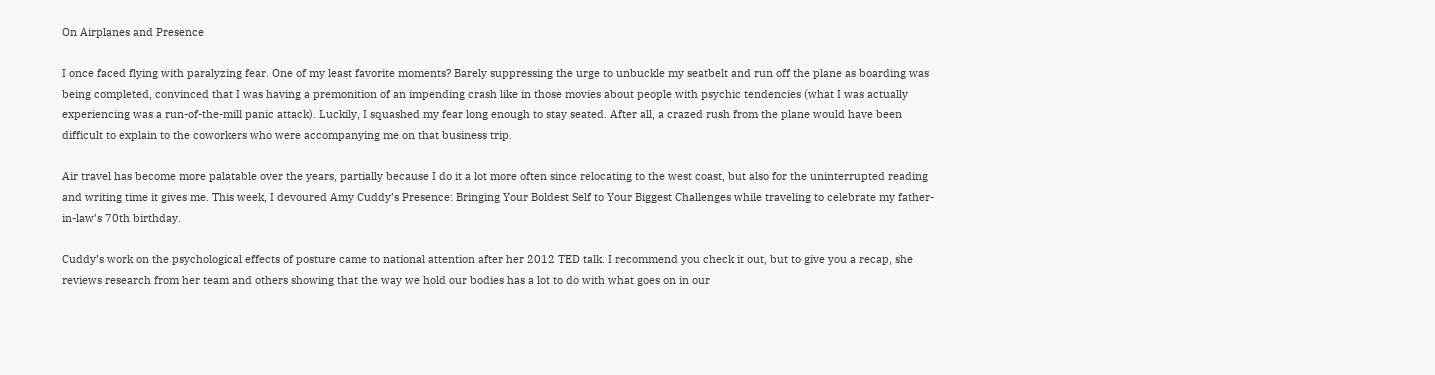On Airplanes and Presence

I once faced flying with paralyzing fear. One of my least favorite moments? Barely suppressing the urge to unbuckle my seatbelt and run off the plane as boarding was being completed, convinced that I was having a premonition of an impending crash like in those movies about people with psychic tendencies (what I was actually experiencing was a run-of-the-mill panic attack). Luckily, I squashed my fear long enough to stay seated. After all, a crazed rush from the plane would have been difficult to explain to the coworkers who were accompanying me on that business trip.

Air travel has become more palatable over the years, partially because I do it a lot more often since relocating to the west coast, but also for the uninterrupted reading and writing time it gives me. This week, I devoured Amy Cuddy’s Presence: Bringing Your Boldest Self to Your Biggest Challenges while traveling to celebrate my father-in-law’s 70th birthday.

Cuddy’s work on the psychological effects of posture came to national attention after her 2012 TED talk. I recommend you check it out, but to give you a recap, she reviews research from her team and others showing that the way we hold our bodies has a lot to do with what goes on in our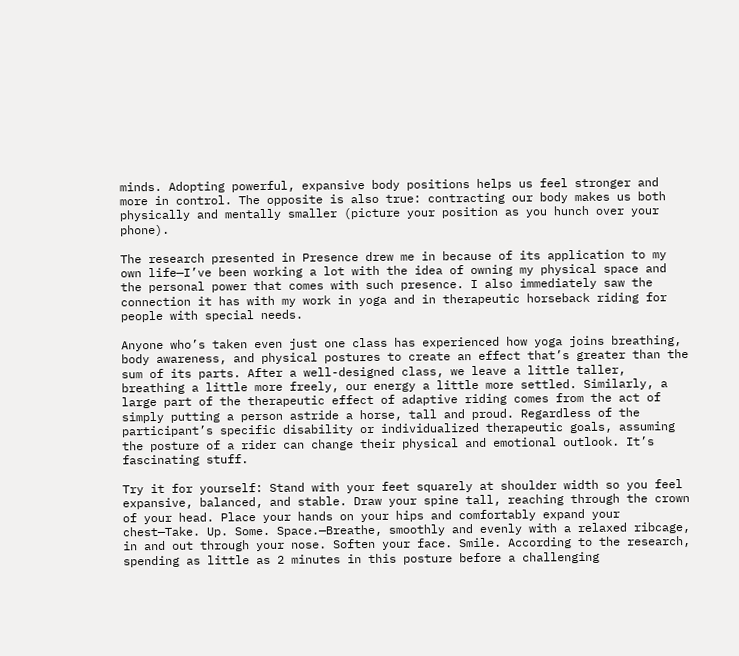minds. Adopting powerful, expansive body positions helps us feel stronger and more in control. The opposite is also true: contracting our body makes us both physically and mentally smaller (picture your position as you hunch over your phone).

The research presented in Presence drew me in because of its application to my own life—I’ve been working a lot with the idea of owning my physical space and the personal power that comes with such presence. I also immediately saw the connection it has with my work in yoga and in therapeutic horseback riding for people with special needs.

Anyone who’s taken even just one class has experienced how yoga joins breathing, body awareness, and physical postures to create an effect that’s greater than the sum of its parts. After a well-designed class, we leave a little taller, breathing a little more freely, our energy a little more settled. Similarly, a large part of the therapeutic effect of adaptive riding comes from the act of simply putting a person astride a horse, tall and proud. Regardless of the participant’s specific disability or individualized therapeutic goals, assuming the posture of a rider can change their physical and emotional outlook. It’s fascinating stuff.

Try it for yourself: Stand with your feet squarely at shoulder width so you feel expansive, balanced, and stable. Draw your spine tall, reaching through the crown of your head. Place your hands on your hips and comfortably expand your chest—Take. Up. Some. Space.—Breathe, smoothly and evenly with a relaxed ribcage, in and out through your nose. Soften your face. Smile. According to the research, spending as little as 2 minutes in this posture before a challenging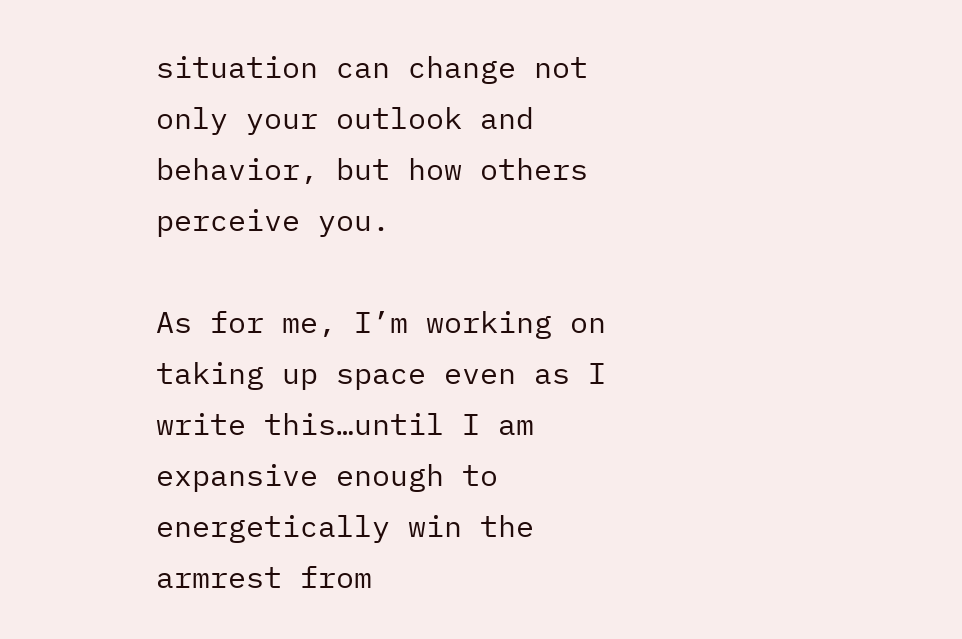situation can change not only your outlook and behavior, but how others perceive you.

As for me, I’m working on taking up space even as I write this…until I am expansive enough to energetically win the armrest from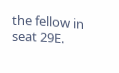the fellow in seat 29E.